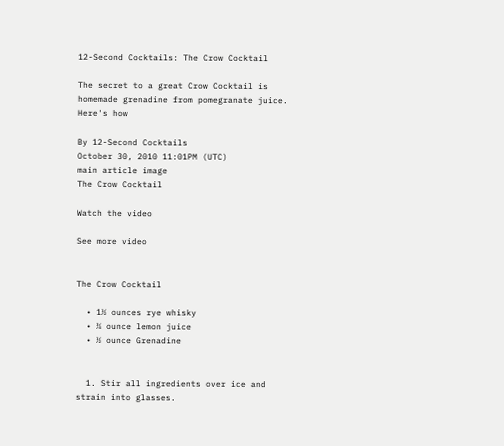12-Second Cocktails: The Crow Cocktail

The secret to a great Crow Cocktail is homemade grenadine from pomegranate juice. Here's how

By 12-Second Cocktails
October 30, 2010 11:01PM (UTC)
main article image
The Crow Cocktail

Watch the video

See more video


The Crow Cocktail

  • 1½ ounces rye whisky
  • ¾ ounce lemon juice
  • ½ ounce Grenadine


  1. Stir all ingredients over ice and strain into glasses.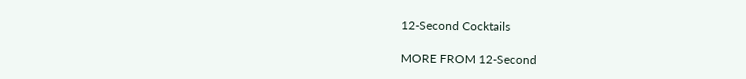12-Second Cocktails

MORE FROM 12-Second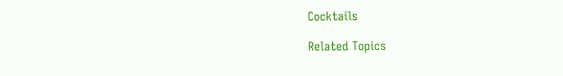Cocktails

Related Topics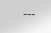---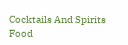Cocktails And Spirits Food